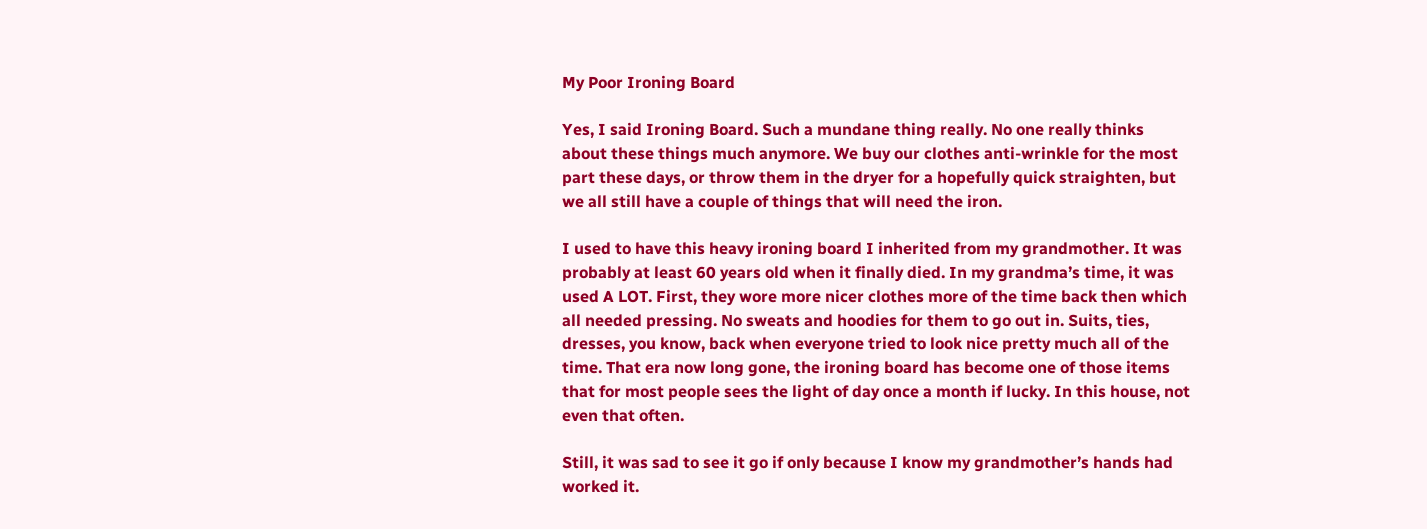My Poor Ironing Board

Yes, I said Ironing Board. Such a mundane thing really. No one really thinks about these things much anymore. We buy our clothes anti-wrinkle for the most part these days, or throw them in the dryer for a hopefully quick straighten, but we all still have a couple of things that will need the iron.

I used to have this heavy ironing board I inherited from my grandmother. It was probably at least 60 years old when it finally died. In my grandma’s time, it was used A LOT. First, they wore more nicer clothes more of the time back then which all needed pressing. No sweats and hoodies for them to go out in. Suits, ties, dresses, you know, back when everyone tried to look nice pretty much all of the time. That era now long gone, the ironing board has become one of those items that for most people sees the light of day once a month if lucky. In this house, not even that often.

Still, it was sad to see it go if only because I know my grandmother’s hands had worked it.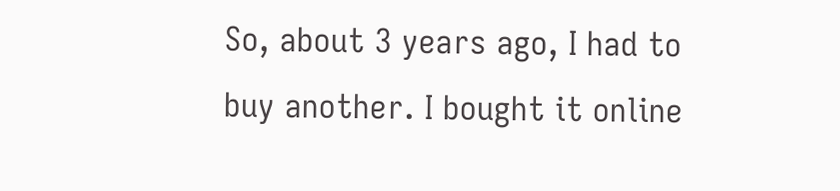So, about 3 years ago, I had to buy another. I bought it online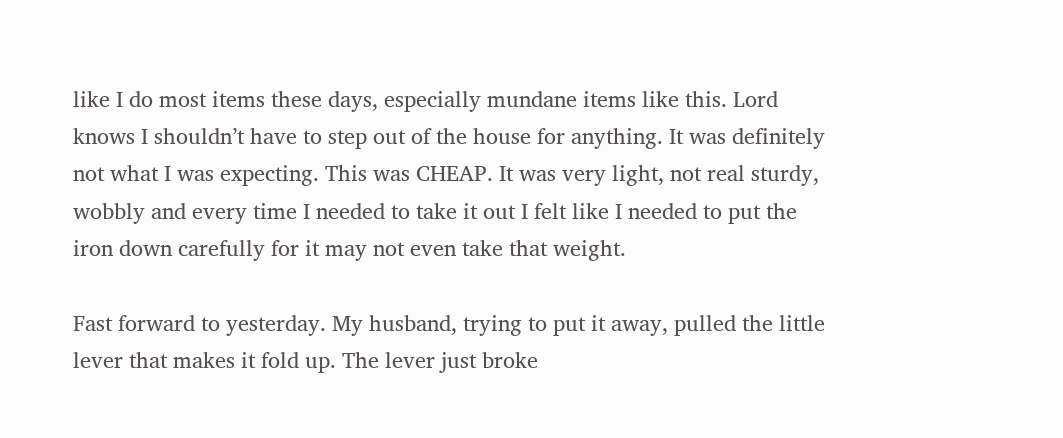like I do most items these days, especially mundane items like this. Lord knows I shouldn’t have to step out of the house for anything. It was definitely not what I was expecting. This was CHEAP. It was very light, not real sturdy, wobbly and every time I needed to take it out I felt like I needed to put the iron down carefully for it may not even take that weight.

Fast forward to yesterday. My husband, trying to put it away, pulled the little lever that makes it fold up. The lever just broke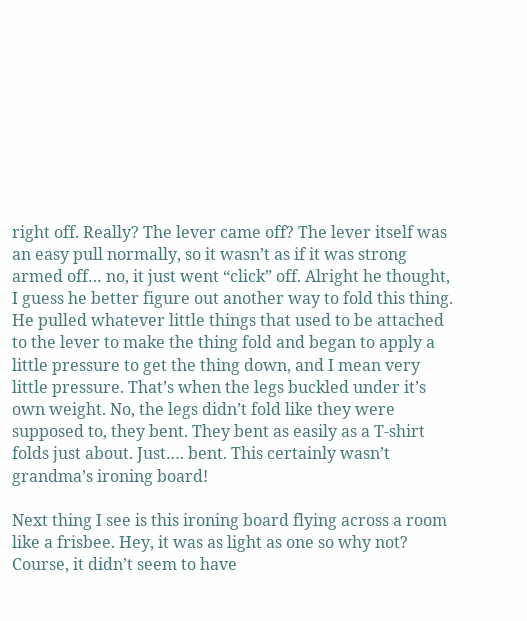right off. Really? The lever came off? The lever itself was an easy pull normally, so it wasn’t as if it was strong armed off… no, it just went “click” off. Alright he thought, I guess he better figure out another way to fold this thing. He pulled whatever little things that used to be attached to the lever to make the thing fold and began to apply a little pressure to get the thing down, and I mean very little pressure. That’s when the legs buckled under it’s own weight. No, the legs didn’t fold like they were supposed to, they bent. They bent as easily as a T-shirt folds just about. Just…. bent. This certainly wasn’t grandma’s ironing board!

Next thing I see is this ironing board flying across a room like a frisbee. Hey, it was as light as one so why not? Course, it didn’t seem to have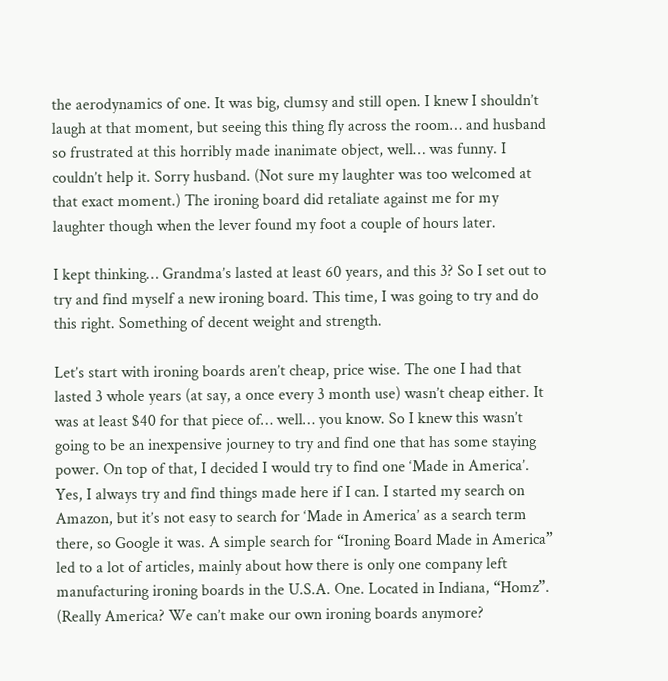the aerodynamics of one. It was big, clumsy and still open. I knew I shouldn’t laugh at that moment, but seeing this thing fly across the room… and husband so frustrated at this horribly made inanimate object, well… was funny. I couldn’t help it. Sorry husband. (Not sure my laughter was too welcomed at that exact moment.) The ironing board did retaliate against me for my laughter though when the lever found my foot a couple of hours later.

I kept thinking… Grandma’s lasted at least 60 years, and this 3? So I set out to try and find myself a new ironing board. This time, I was going to try and do this right. Something of decent weight and strength.

Let’s start with ironing boards aren’t cheap, price wise. The one I had that lasted 3 whole years (at say, a once every 3 month use) wasn’t cheap either. It was at least $40 for that piece of… well… you know. So I knew this wasn’t going to be an inexpensive journey to try and find one that has some staying power. On top of that, I decided I would try to find one ‘Made in America’. Yes, I always try and find things made here if I can. I started my search on Amazon, but it’s not easy to search for ‘Made in America’ as a search term there, so Google it was. A simple search for “Ironing Board Made in America” led to a lot of articles, mainly about how there is only one company left manufacturing ironing boards in the U.S.A. One. Located in Indiana, “Homz”. (Really America? We can’t make our own ironing boards anymore?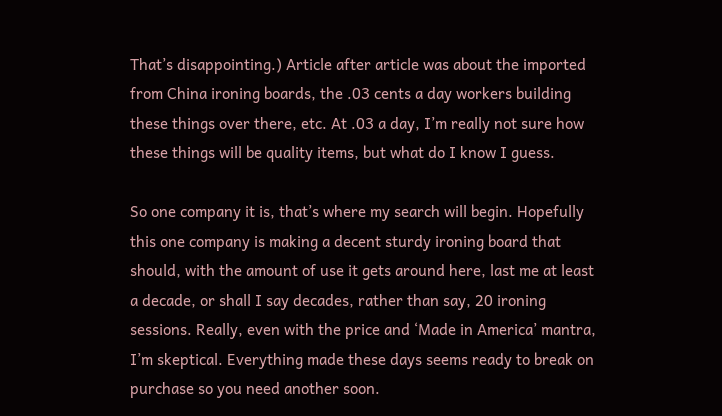That’s disappointing.) Article after article was about the imported from China ironing boards, the .03 cents a day workers building these things over there, etc. At .03 a day, I’m really not sure how these things will be quality items, but what do I know I guess.

So one company it is, that’s where my search will begin. Hopefully this one company is making a decent sturdy ironing board that should, with the amount of use it gets around here, last me at least a decade, or shall I say decades, rather than say, 20 ironing sessions. Really, even with the price and ‘Made in America’ mantra, I’m skeptical. Everything made these days seems ready to break on purchase so you need another soon.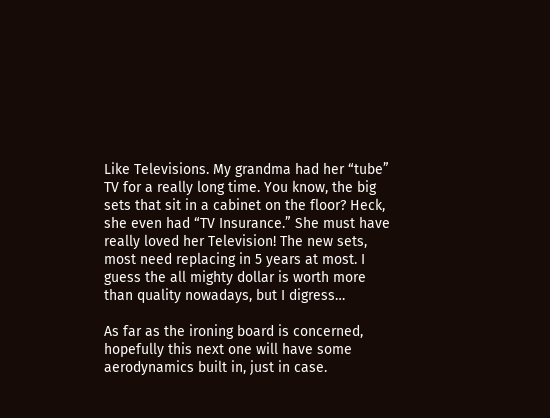Like Televisions. My grandma had her “tube” TV for a really long time. You know, the big sets that sit in a cabinet on the floor? Heck, she even had “TV Insurance.” She must have really loved her Television! The new sets, most need replacing in 5 years at most. I guess the all mighty dollar is worth more than quality nowadays, but I digress…

As far as the ironing board is concerned, hopefully this next one will have some aerodynamics built in, just in case.